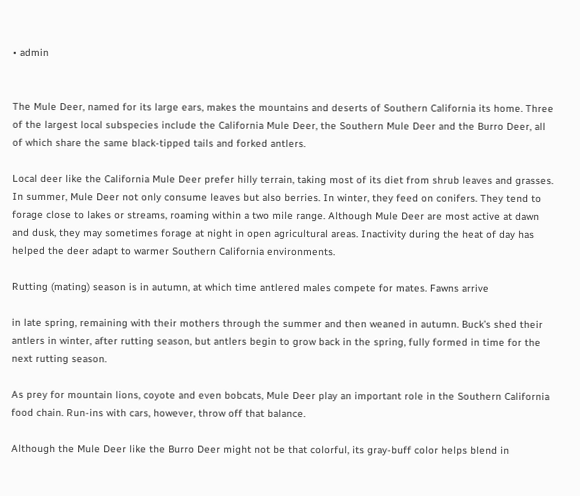• admin


The Mule Deer, named for its large ears, makes the mountains and deserts of Southern California its home. Three of the largest local subspecies include the California Mule Deer, the Southern Mule Deer and the Burro Deer, all of which share the same black-tipped tails and forked antlers.

Local deer like the California Mule Deer prefer hilly terrain, taking most of its diet from shrub leaves and grasses. In summer, Mule Deer not only consume leaves but also berries. In winter, they feed on conifers. They tend to forage close to lakes or streams, roaming within a two mile range. Although Mule Deer are most active at dawn and dusk, they may sometimes forage at night in open agricultural areas. Inactivity during the heat of day has helped the deer adapt to warmer Southern California environments.

Rutting (mating) season is in autumn, at which time antlered males compete for mates. Fawns arrive

in late spring, remaining with their mothers through the summer and then weaned in autumn. Buck’s shed their antlers in winter, after rutting season, but antlers begin to grow back in the spring, fully formed in time for the next rutting season.

As prey for mountain lions, coyote and even bobcats, Mule Deer play an important role in the Southern California food chain. Run-ins with cars, however, throw off that balance.

Although the Mule Deer like the Burro Deer might not be that colorful, its gray-buff color helps blend in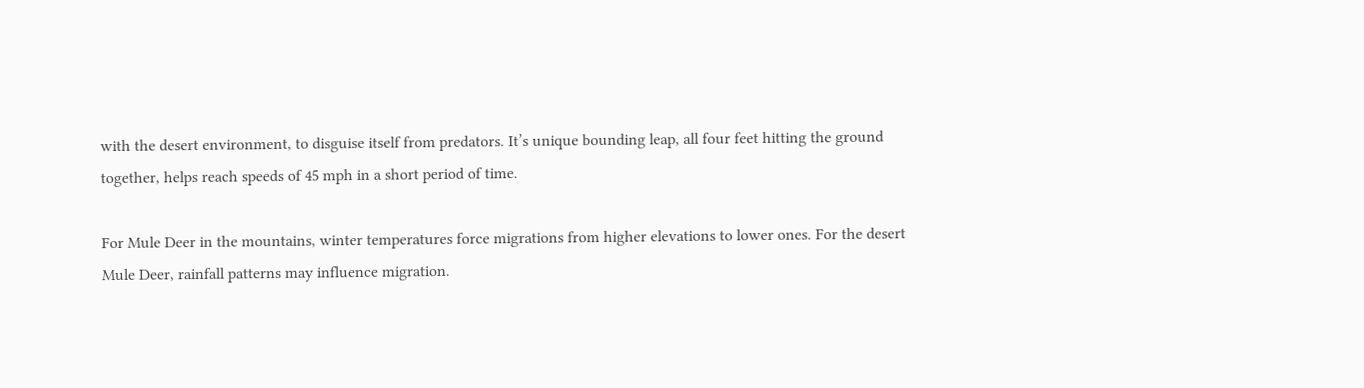with the desert environment, to disguise itself from predators. It’s unique bounding leap, all four feet hitting the ground together, helps reach speeds of 45 mph in a short period of time.

For Mule Deer in the mountains, winter temperatures force migrations from higher elevations to lower ones. For the desert Mule Deer, rainfall patterns may influence migration.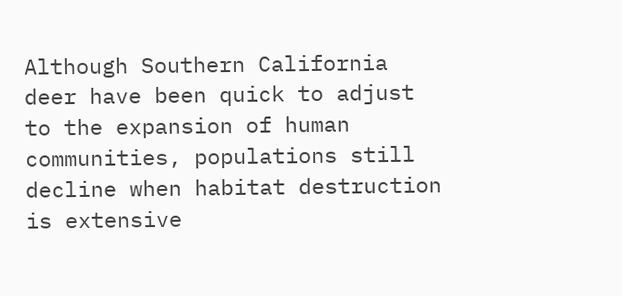Although Southern California deer have been quick to adjust to the expansion of human communities, populations still decline when habitat destruction is extensive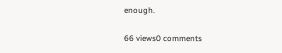enough.

66 views0 comments